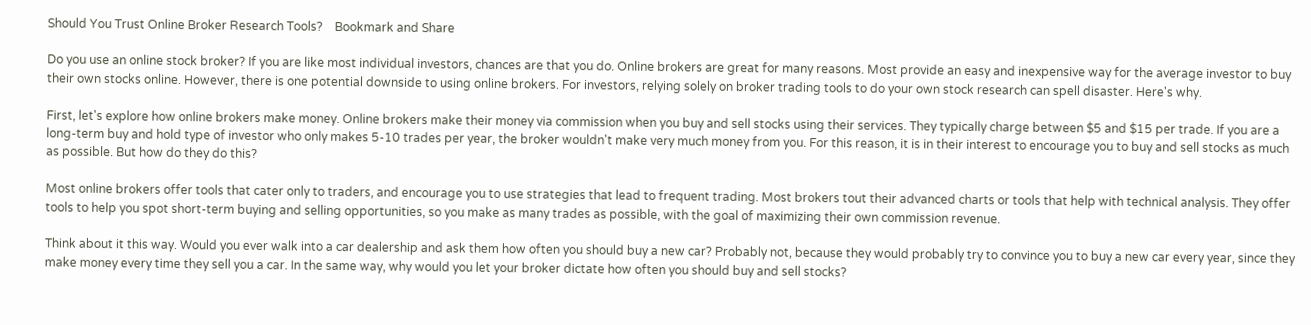Should You Trust Online Broker Research Tools?    Bookmark and Share

Do you use an online stock broker? If you are like most individual investors, chances are that you do. Online brokers are great for many reasons. Most provide an easy and inexpensive way for the average investor to buy their own stocks online. However, there is one potential downside to using online brokers. For investors, relying solely on broker trading tools to do your own stock research can spell disaster. Here's why.

First, let's explore how online brokers make money. Online brokers make their money via commission when you buy and sell stocks using their services. They typically charge between $5 and $15 per trade. If you are a long-term buy and hold type of investor who only makes 5-10 trades per year, the broker wouldn't make very much money from you. For this reason, it is in their interest to encourage you to buy and sell stocks as much as possible. But how do they do this?

Most online brokers offer tools that cater only to traders, and encourage you to use strategies that lead to frequent trading. Most brokers tout their advanced charts or tools that help with technical analysis. They offer tools to help you spot short-term buying and selling opportunities, so you make as many trades as possible, with the goal of maximizing their own commission revenue.

Think about it this way. Would you ever walk into a car dealership and ask them how often you should buy a new car? Probably not, because they would probably try to convince you to buy a new car every year, since they make money every time they sell you a car. In the same way, why would you let your broker dictate how often you should buy and sell stocks?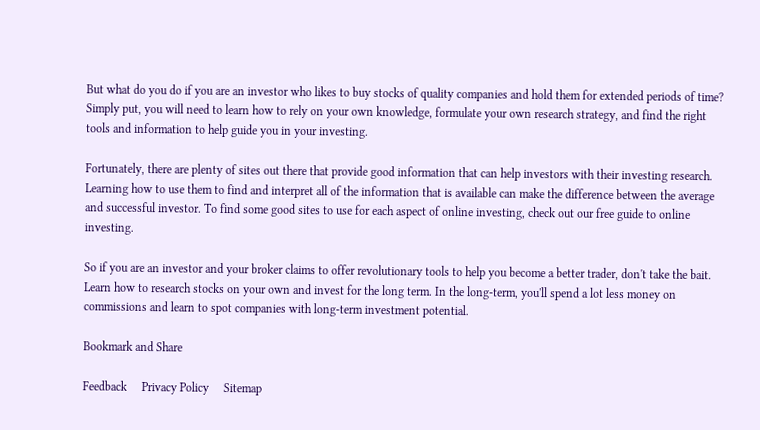But what do you do if you are an investor who likes to buy stocks of quality companies and hold them for extended periods of time? Simply put, you will need to learn how to rely on your own knowledge, formulate your own research strategy, and find the right tools and information to help guide you in your investing.

Fortunately, there are plenty of sites out there that provide good information that can help investors with their investing research. Learning how to use them to find and interpret all of the information that is available can make the difference between the average and successful investor. To find some good sites to use for each aspect of online investing, check out our free guide to online investing.

So if you are an investor and your broker claims to offer revolutionary tools to help you become a better trader, don't take the bait. Learn how to research stocks on your own and invest for the long term. In the long-term, you'll spend a lot less money on commissions and learn to spot companies with long-term investment potential.

Bookmark and Share

Feedback     Privacy Policy     Sitemap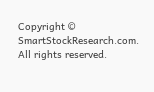Copyright © SmartStockResearch.com. All rights reserved.